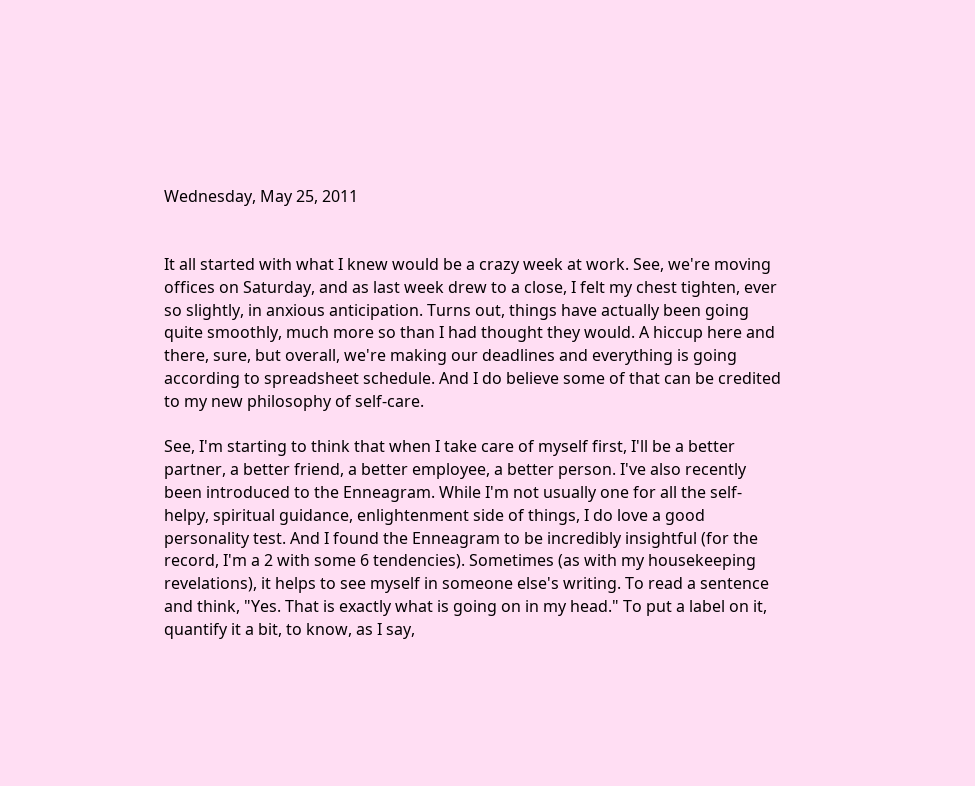Wednesday, May 25, 2011


It all started with what I knew would be a crazy week at work. See, we're moving offices on Saturday, and as last week drew to a close, I felt my chest tighten, ever so slightly, in anxious anticipation. Turns out, things have actually been going quite smoothly, much more so than I had thought they would. A hiccup here and there, sure, but overall, we're making our deadlines and everything is going according to spreadsheet schedule. And I do believe some of that can be credited to my new philosophy of self-care.

See, I'm starting to think that when I take care of myself first, I'll be a better partner, a better friend, a better employee, a better person. I've also recently been introduced to the Enneagram. While I'm not usually one for all the self-helpy, spiritual guidance, enlightenment side of things, I do love a good personality test. And I found the Enneagram to be incredibly insightful (for the record, I'm a 2 with some 6 tendencies). Sometimes (as with my housekeeping revelations), it helps to see myself in someone else's writing. To read a sentence and think, "Yes. That is exactly what is going on in my head." To put a label on it, quantify it a bit, to know, as I say,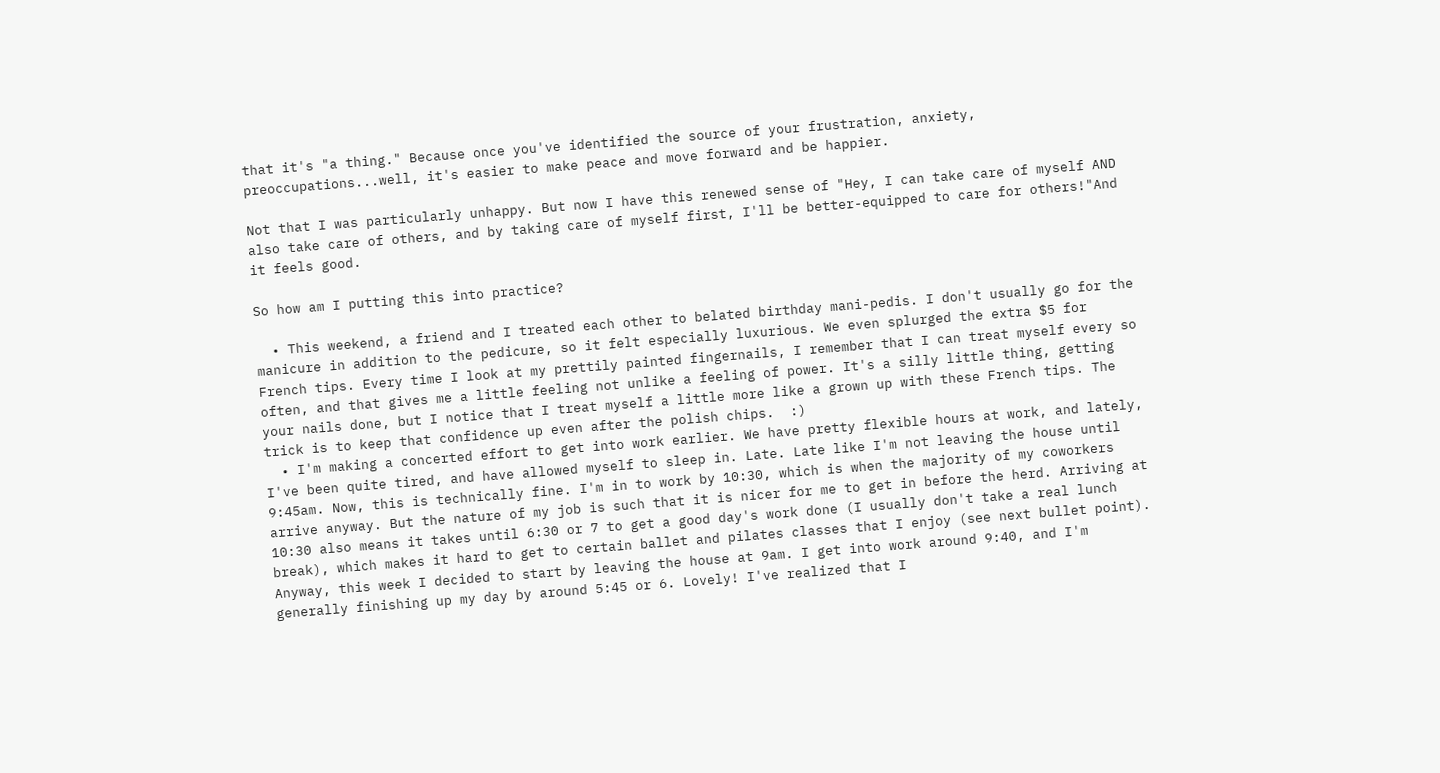that it's "a thing." Because once you've identified the source of your frustration, anxiety, preoccupations...well, it's easier to make peace and move forward and be happier.

Not that I was particularly unhappy. But now I have this renewed sense of "Hey, I can take care of myself AND also take care of others, and by taking care of myself first, I'll be better-equipped to care for others!"And it feels good.

So how am I putting this into practice?

  • This weekend, a friend and I treated each other to belated birthday mani-pedis. I don't usually go for the manicure in addition to the pedicure, so it felt especially luxurious. We even splurged the extra $5 for French tips. Every time I look at my prettily painted fingernails, I remember that I can treat myself every so often, and that gives me a little feeling not unlike a feeling of power. It's a silly little thing, getting your nails done, but I notice that I treat myself a little more like a grown up with these French tips. The trick is to keep that confidence up even after the polish chips.  :)
  • I'm making a concerted effort to get into work earlier. We have pretty flexible hours at work, and lately, I've been quite tired, and have allowed myself to sleep in. Late. Late like I'm not leaving the house until 9:45am. Now, this is technically fine. I'm in to work by 10:30, which is when the majority of my coworkers arrive anyway. But the nature of my job is such that it is nicer for me to get in before the herd. Arriving at 10:30 also means it takes until 6:30 or 7 to get a good day's work done (I usually don't take a real lunch break), which makes it hard to get to certain ballet and pilates classes that I enjoy (see next bullet point). Anyway, this week I decided to start by leaving the house at 9am. I get into work around 9:40, and I'm generally finishing up my day by around 5:45 or 6. Lovely! I've realized that I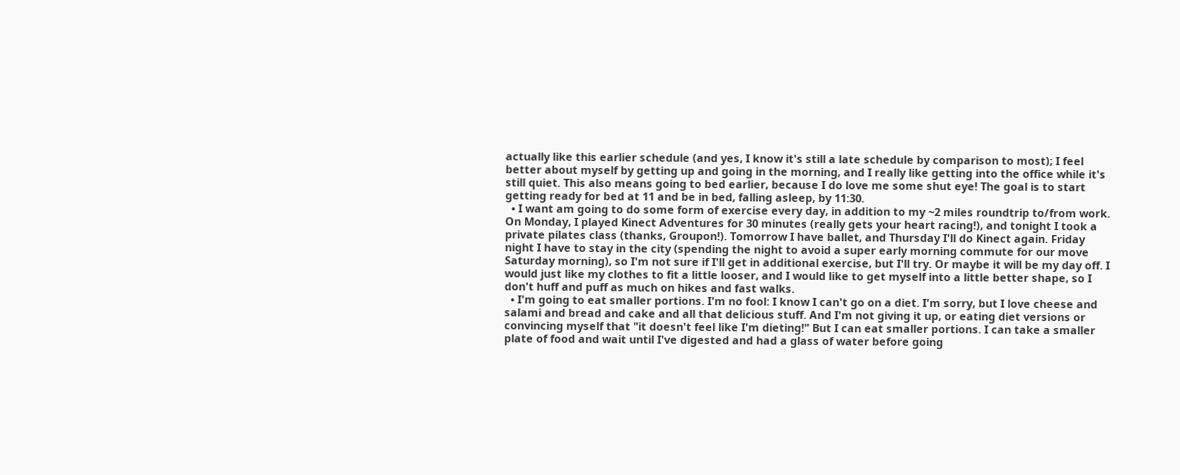actually like this earlier schedule (and yes, I know it's still a late schedule by comparison to most); I feel better about myself by getting up and going in the morning, and I really like getting into the office while it's still quiet. This also means going to bed earlier, because I do love me some shut eye! The goal is to start getting ready for bed at 11 and be in bed, falling asleep, by 11:30.
  • I want am going to do some form of exercise every day, in addition to my ~2 miles roundtrip to/from work. On Monday, I played Kinect Adventures for 30 minutes (really gets your heart racing!), and tonight I took a private pilates class (thanks, Groupon!). Tomorrow I have ballet, and Thursday I'll do Kinect again. Friday night I have to stay in the city (spending the night to avoid a super early morning commute for our move Saturday morning), so I'm not sure if I'll get in additional exercise, but I'll try. Or maybe it will be my day off. I would just like my clothes to fit a little looser, and I would like to get myself into a little better shape, so I don't huff and puff as much on hikes and fast walks.
  • I'm going to eat smaller portions. I'm no fool: I know I can't go on a diet. I'm sorry, but I love cheese and salami and bread and cake and all that delicious stuff. And I'm not giving it up, or eating diet versions or convincing myself that "it doesn't feel like I'm dieting!" But I can eat smaller portions. I can take a smaller plate of food and wait until I've digested and had a glass of water before going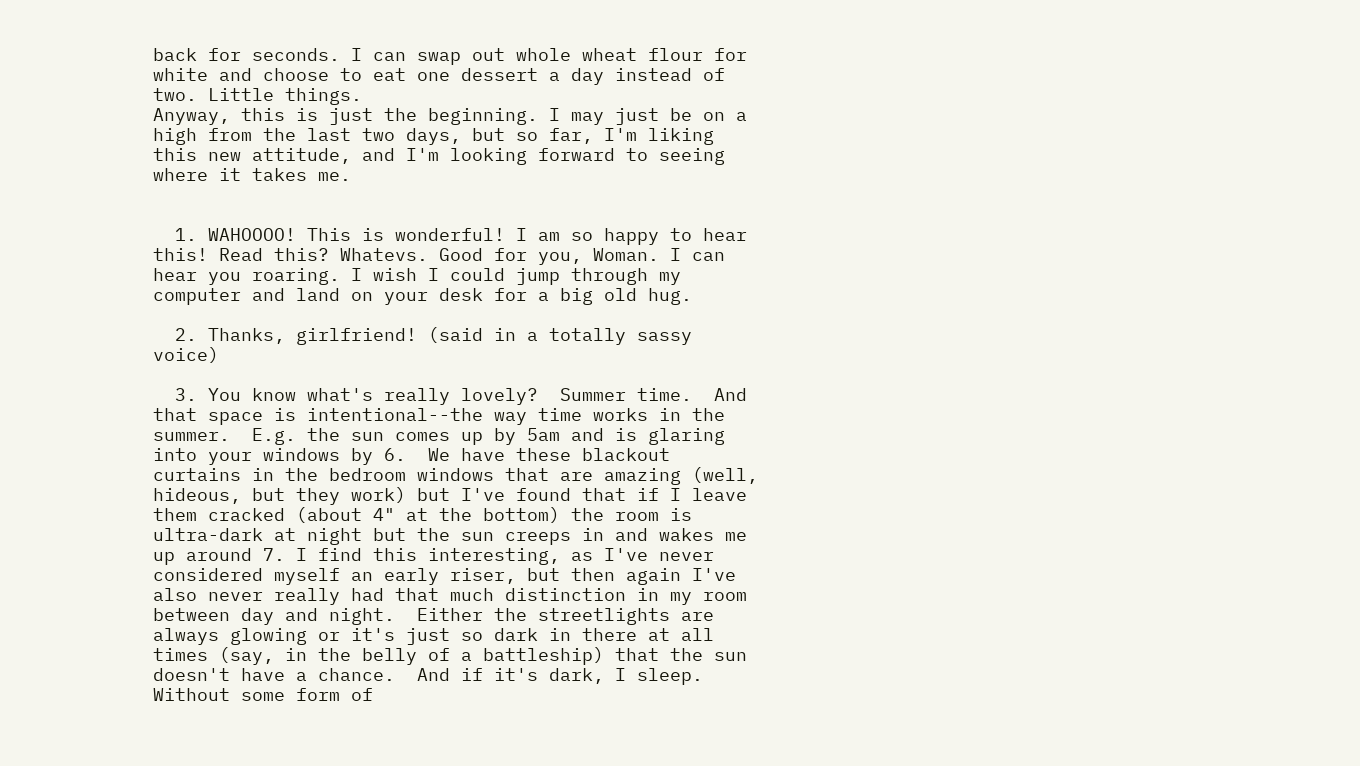back for seconds. I can swap out whole wheat flour for white and choose to eat one dessert a day instead of two. Little things.
Anyway, this is just the beginning. I may just be on a high from the last two days, but so far, I'm liking this new attitude, and I'm looking forward to seeing where it takes me.


  1. WAHOOOO! This is wonderful! I am so happy to hear this! Read this? Whatevs. Good for you, Woman. I can hear you roaring. I wish I could jump through my computer and land on your desk for a big old hug.

  2. Thanks, girlfriend! (said in a totally sassy voice)

  3. You know what's really lovely?  Summer time.  And that space is intentional--the way time works in the summer.  E.g. the sun comes up by 5am and is glaring into your windows by 6.  We have these blackout curtains in the bedroom windows that are amazing (well, hideous, but they work) but I've found that if I leave them cracked (about 4" at the bottom) the room is ultra-dark at night but the sun creeps in and wakes me up around 7. I find this interesting, as I've never considered myself an early riser, but then again I've also never really had that much distinction in my room between day and night.  Either the streetlights are always glowing or it's just so dark in there at all times (say, in the belly of a battleship) that the sun doesn't have a chance.  And if it's dark, I sleep.  Without some form of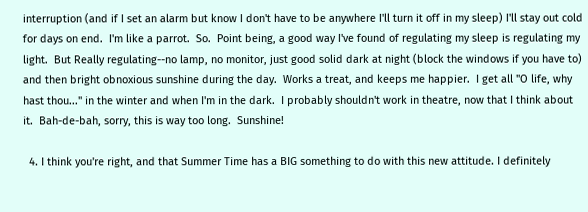interruption (and if I set an alarm but know I don't have to be anywhere I'll turn it off in my sleep) I'll stay out cold for days on end.  I'm like a parrot.  So.  Point being, a good way I've found of regulating my sleep is regulating my light.  But Really regulating--no lamp, no monitor, just good solid dark at night (block the windows if you have to) and then bright obnoxious sunshine during the day.  Works a treat, and keeps me happier.  I get all "O life, why hast thou..." in the winter and when I'm in the dark.  I probably shouldn't work in theatre, now that I think about it.  Bah-de-bah, sorry, this is way too long.  Sunshine!

  4. I think you're right, and that Summer Time has a BIG something to do with this new attitude. I definitely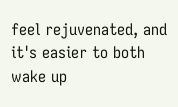feel rejuvenated, and it's easier to both wake up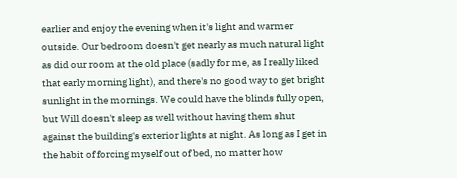earlier and enjoy the evening when it's light and warmer outside. Our bedroom doesn't get nearly as much natural light as did our room at the old place (sadly for me, as I really liked that early morning light), and there's no good way to get bright sunlight in the mornings. We could have the blinds fully open, but Will doesn't sleep as well without having them shut against the building's exterior lights at night. As long as I get in the habit of forcing myself out of bed, no matter how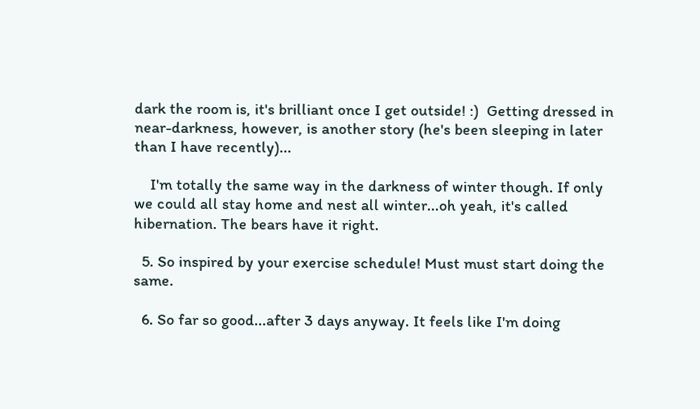dark the room is, it's brilliant once I get outside! :)  Getting dressed in near-darkness, however, is another story (he's been sleeping in later than I have recently)...

    I'm totally the same way in the darkness of winter though. If only we could all stay home and nest all winter...oh yeah, it's called hibernation. The bears have it right.

  5. So inspired by your exercise schedule! Must must start doing the same.

  6. So far so good...after 3 days anyway. It feels like I'm doing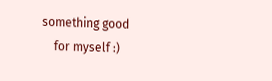something good
    for myself :)